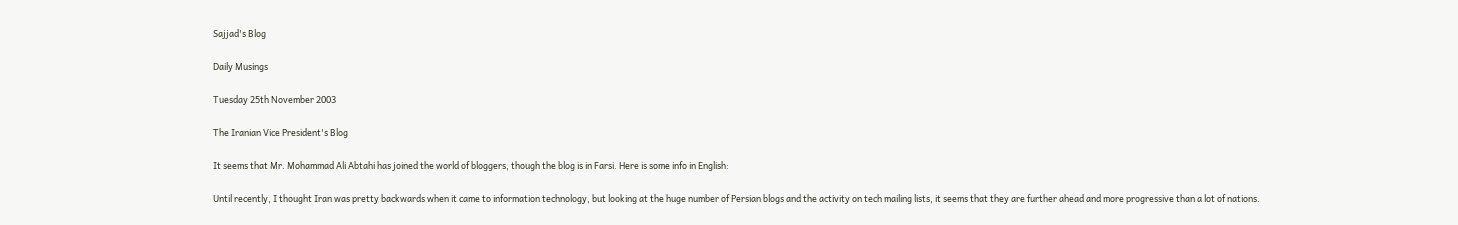Sajjad's Blog

Daily Musings

Tuesday 25th November 2003

The Iranian Vice President's Blog

It seems that Mr. Mohammad Ali Abtahi has joined the world of bloggers, though the blog is in Farsi. Here is some info in English:

Until recently, I thought Iran was pretty backwards when it came to information technology, but looking at the huge number of Persian blogs and the activity on tech mailing lists, it seems that they are further ahead and more progressive than a lot of nations.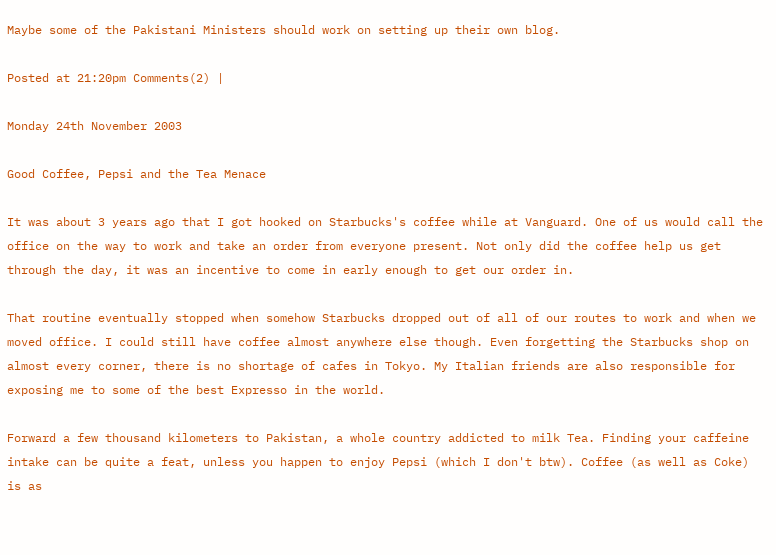Maybe some of the Pakistani Ministers should work on setting up their own blog.

Posted at 21:20pm Comments(2) |

Monday 24th November 2003

Good Coffee, Pepsi and the Tea Menace

It was about 3 years ago that I got hooked on Starbucks's coffee while at Vanguard. One of us would call the office on the way to work and take an order from everyone present. Not only did the coffee help us get through the day, it was an incentive to come in early enough to get our order in.

That routine eventually stopped when somehow Starbucks dropped out of all of our routes to work and when we moved office. I could still have coffee almost anywhere else though. Even forgetting the Starbucks shop on almost every corner, there is no shortage of cafes in Tokyo. My Italian friends are also responsible for exposing me to some of the best Expresso in the world.

Forward a few thousand kilometers to Pakistan, a whole country addicted to milk Tea. Finding your caffeine intake can be quite a feat, unless you happen to enjoy Pepsi (which I don't btw). Coffee (as well as Coke) is as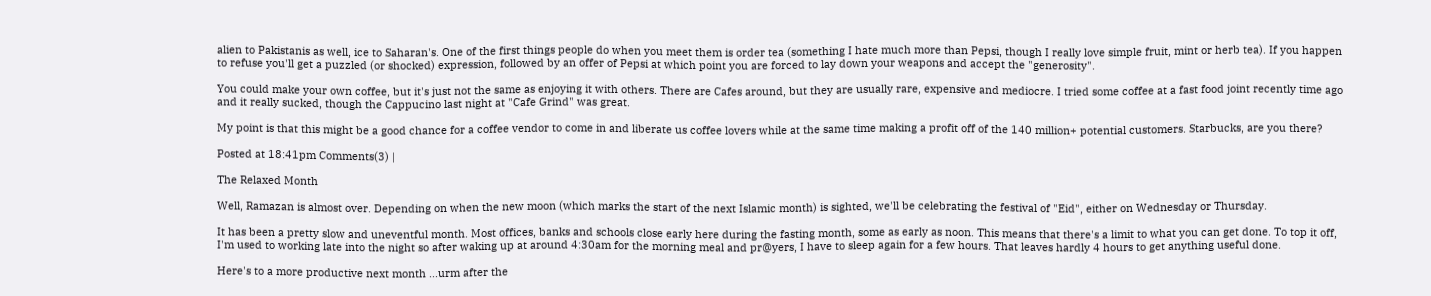alien to Pakistanis as well, ice to Saharan's. One of the first things people do when you meet them is order tea (something I hate much more than Pepsi, though I really love simple fruit, mint or herb tea). If you happen to refuse you'll get a puzzled (or shocked) expression, followed by an offer of Pepsi at which point you are forced to lay down your weapons and accept the "generosity".

You could make your own coffee, but it's just not the same as enjoying it with others. There are Cafes around, but they are usually rare, expensive and mediocre. I tried some coffee at a fast food joint recently time ago and it really sucked, though the Cappucino last night at "Cafe Grind" was great.

My point is that this might be a good chance for a coffee vendor to come in and liberate us coffee lovers while at the same time making a profit off of the 140 million+ potential customers. Starbucks, are you there?

Posted at 18:41pm Comments(3) |

The Relaxed Month

Well, Ramazan is almost over. Depending on when the new moon (which marks the start of the next Islamic month) is sighted, we'll be celebrating the festival of "Eid", either on Wednesday or Thursday.

It has been a pretty slow and uneventful month. Most offices, banks and schools close early here during the fasting month, some as early as noon. This means that there's a limit to what you can get done. To top it off, I'm used to working late into the night so after waking up at around 4:30am for the morning meal and pr@yers, I have to sleep again for a few hours. That leaves hardly 4 hours to get anything useful done.

Here's to a more productive next month ...urm after the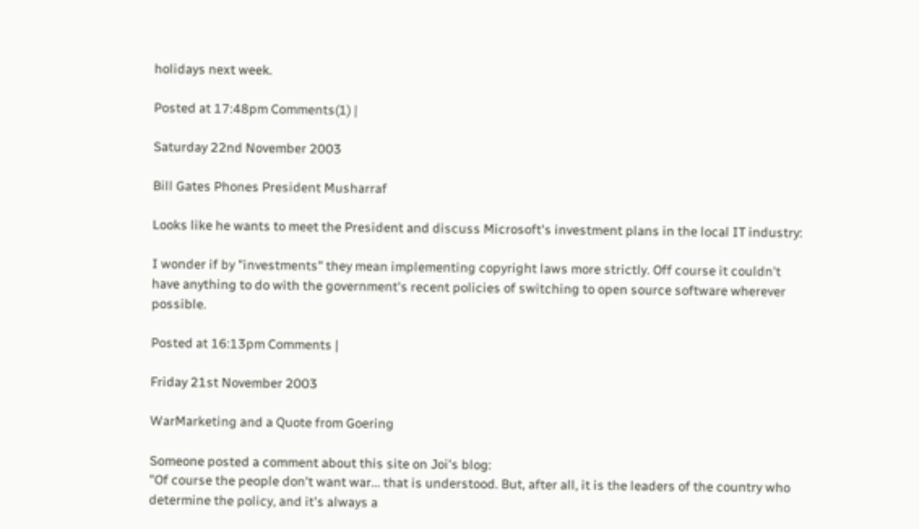holidays next week.

Posted at 17:48pm Comments(1) |

Saturday 22nd November 2003

Bill Gates Phones President Musharraf

Looks like he wants to meet the President and discuss Microsoft's investment plans in the local IT industry:

I wonder if by "investments" they mean implementing copyright laws more strictly. Off course it couldn't have anything to do with the government's recent policies of switching to open source software wherever possible.

Posted at 16:13pm Comments |

Friday 21st November 2003

WarMarketing and a Quote from Goering

Someone posted a comment about this site on Joi's blog:
"Of course the people don't want war... that is understood. But, after all, it is the leaders of the country who determine the policy, and it's always a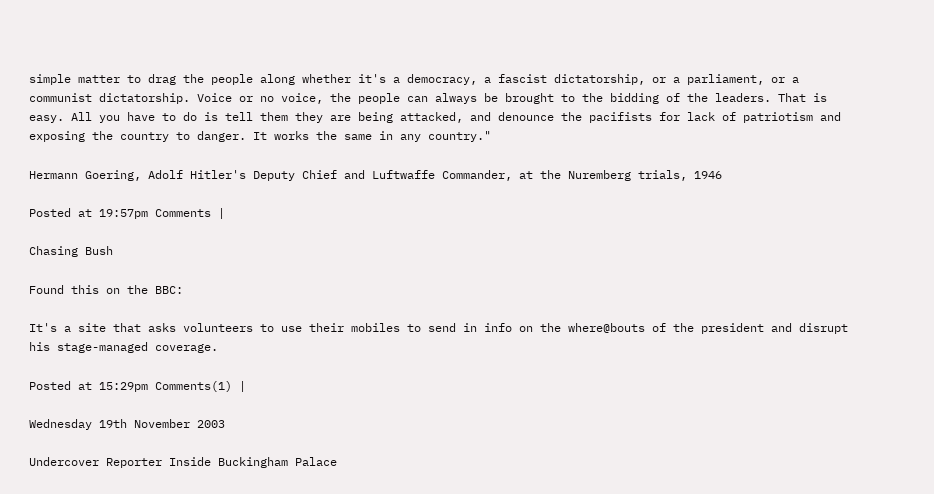simple matter to drag the people along whether it's a democracy, a fascist dictatorship, or a parliament, or a communist dictatorship. Voice or no voice, the people can always be brought to the bidding of the leaders. That is easy. All you have to do is tell them they are being attacked, and denounce the pacifists for lack of patriotism and exposing the country to danger. It works the same in any country."

Hermann Goering, Adolf Hitler's Deputy Chief and Luftwaffe Commander, at the Nuremberg trials, 1946

Posted at 19:57pm Comments |

Chasing Bush

Found this on the BBC:

It's a site that asks volunteers to use their mobiles to send in info on the where@bouts of the president and disrupt his stage-managed coverage.

Posted at 15:29pm Comments(1) |

Wednesday 19th November 2003

Undercover Reporter Inside Buckingham Palace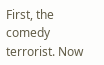First, the comedy terrorist. Now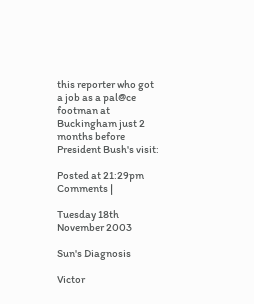this reporter who got a job as a pal@ce footman at Buckingham just 2 months before President Bush's visit:

Posted at 21:29pm Comments |

Tuesday 18th November 2003

Sun's Diagnosis

Victor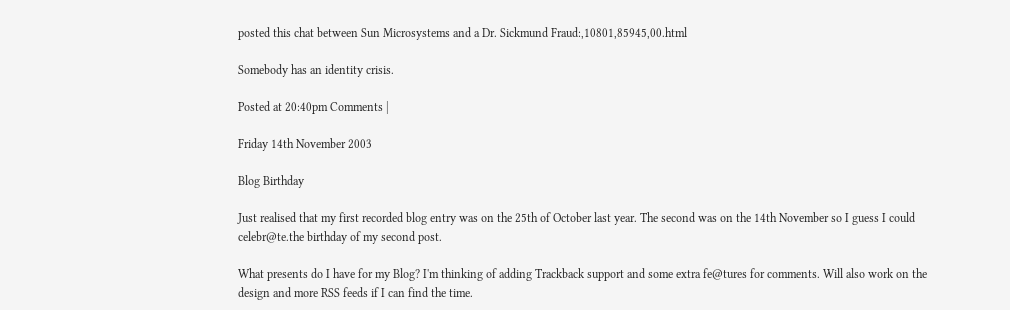posted this chat between Sun Microsystems and a Dr. Sickmund Fraud:,10801,85945,00.html

Somebody has an identity crisis.

Posted at 20:40pm Comments |

Friday 14th November 2003

Blog Birthday

Just realised that my first recorded blog entry was on the 25th of October last year. The second was on the 14th November so I guess I could celebr@te.the birthday of my second post.

What presents do I have for my Blog? I'm thinking of adding Trackback support and some extra fe@tures for comments. Will also work on the design and more RSS feeds if I can find the time.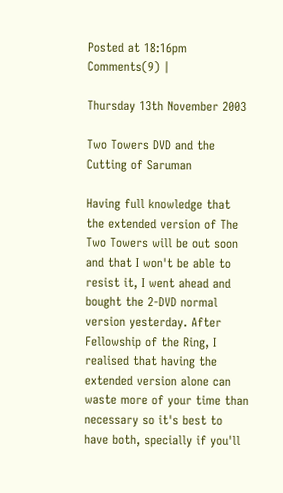Posted at 18:16pm Comments(9) |

Thursday 13th November 2003

Two Towers DVD and the Cutting of Saruman

Having full knowledge that the extended version of The Two Towers will be out soon and that I won't be able to resist it, I went ahead and bought the 2-DVD normal version yesterday. After Fellowship of the Ring, I realised that having the extended version alone can waste more of your time than necessary so it's best to have both, specially if you'll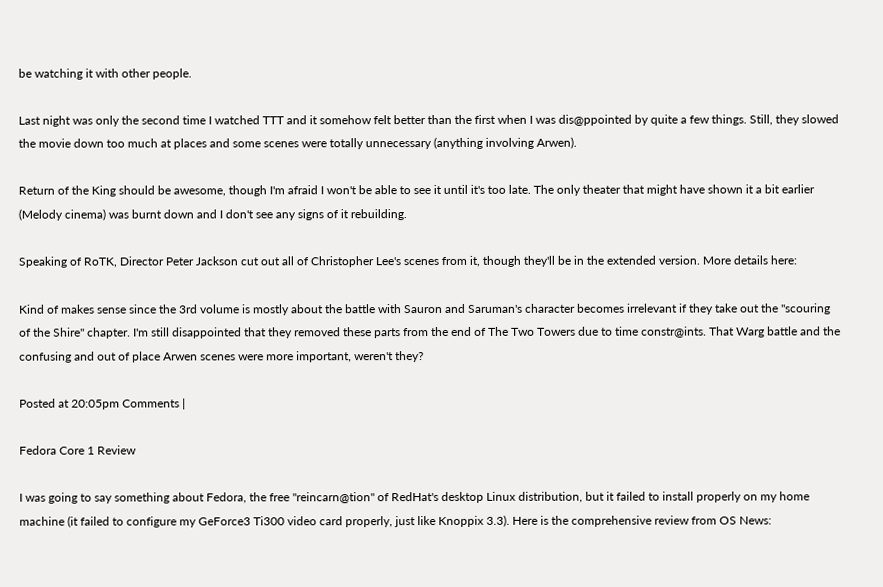be watching it with other people.

Last night was only the second time I watched TTT and it somehow felt better than the first when I was dis@ppointed by quite a few things. Still, they slowed the movie down too much at places and some scenes were totally unnecessary (anything involving Arwen).

Return of the King should be awesome, though I'm afraid I won't be able to see it until it's too late. The only theater that might have shown it a bit earlier (Melody cinema) was burnt down and I don't see any signs of it rebuilding.

Speaking of RoTK, Director Peter Jackson cut out all of Christopher Lee's scenes from it, though they'll be in the extended version. More details here:

Kind of makes sense since the 3rd volume is mostly about the battle with Sauron and Saruman's character becomes irrelevant if they take out the "scouring of the Shire" chapter. I'm still disappointed that they removed these parts from the end of The Two Towers due to time constr@ints. That Warg battle and the confusing and out of place Arwen scenes were more important, weren't they?

Posted at 20:05pm Comments |

Fedora Core 1 Review

I was going to say something about Fedora, the free "reincarn@tion" of RedHat's desktop Linux distribution, but it failed to install properly on my home machine (it failed to configure my GeForce3 Ti300 video card properly, just like Knoppix 3.3). Here is the comprehensive review from OS News: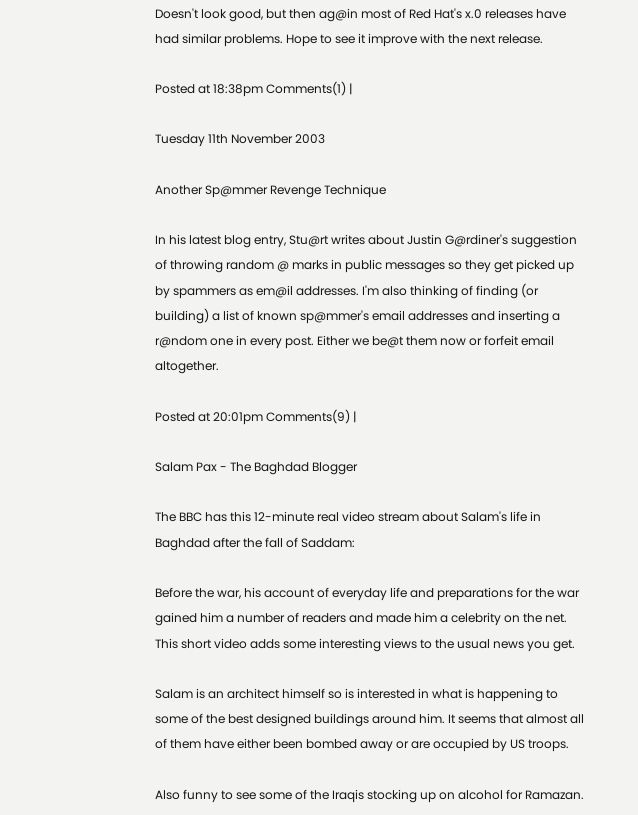Doesn't look good, but then ag@in most of Red Hat's x.0 releases have had similar problems. Hope to see it improve with the next release.

Posted at 18:38pm Comments(1) |

Tuesday 11th November 2003

Another Sp@mmer Revenge Technique

In his latest blog entry, Stu@rt writes about Justin G@rdiner's suggestion of throwing random @ marks in public messages so they get picked up by spammers as em@il addresses. I'm also thinking of finding (or building) a list of known sp@mmer's email addresses and inserting a r@ndom one in every post. Either we be@t them now or forfeit email altogether.

Posted at 20:01pm Comments(9) |

Salam Pax - The Baghdad Blogger

The BBC has this 12-minute real video stream about Salam's life in Baghdad after the fall of Saddam:

Before the war, his account of everyday life and preparations for the war gained him a number of readers and made him a celebrity on the net. This short video adds some interesting views to the usual news you get.

Salam is an architect himself so is interested in what is happening to some of the best designed buildings around him. It seems that almost all of them have either been bombed away or are occupied by US troops.

Also funny to see some of the Iraqis stocking up on alcohol for Ramazan.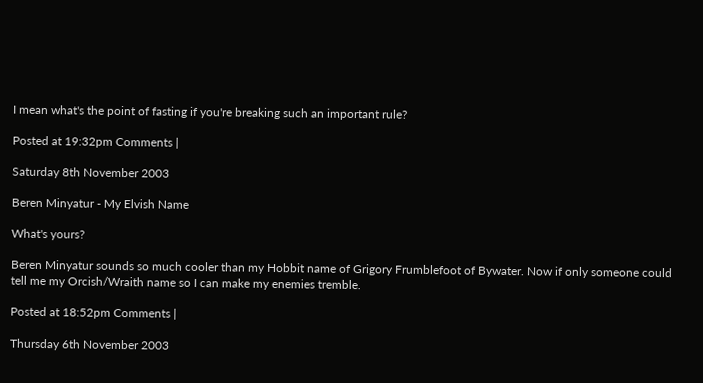I mean what's the point of fasting if you're breaking such an important rule?

Posted at 19:32pm Comments |

Saturday 8th November 2003

Beren Minyatur - My Elvish Name

What's yours?

Beren Minyatur sounds so much cooler than my Hobbit name of Grigory Frumblefoot of Bywater. Now if only someone could tell me my Orcish/Wraith name so I can make my enemies tremble.

Posted at 18:52pm Comments |

Thursday 6th November 2003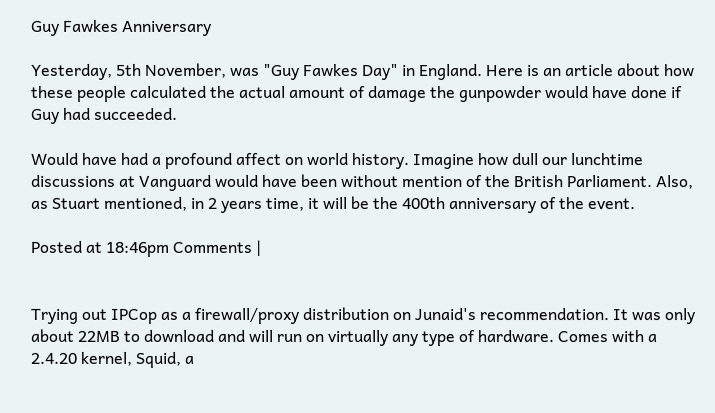Guy Fawkes Anniversary

Yesterday, 5th November, was "Guy Fawkes Day" in England. Here is an article about how these people calculated the actual amount of damage the gunpowder would have done if Guy had succeeded.

Would have had a profound affect on world history. Imagine how dull our lunchtime discussions at Vanguard would have been without mention of the British Parliament. Also, as Stuart mentioned, in 2 years time, it will be the 400th anniversary of the event.

Posted at 18:46pm Comments |


Trying out IPCop as a firewall/proxy distribution on Junaid's recommendation. It was only about 22MB to download and will run on virtually any type of hardware. Comes with a 2.4.20 kernel, Squid, a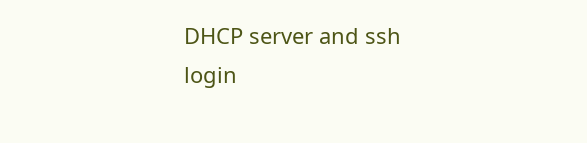DHCP server and ssh login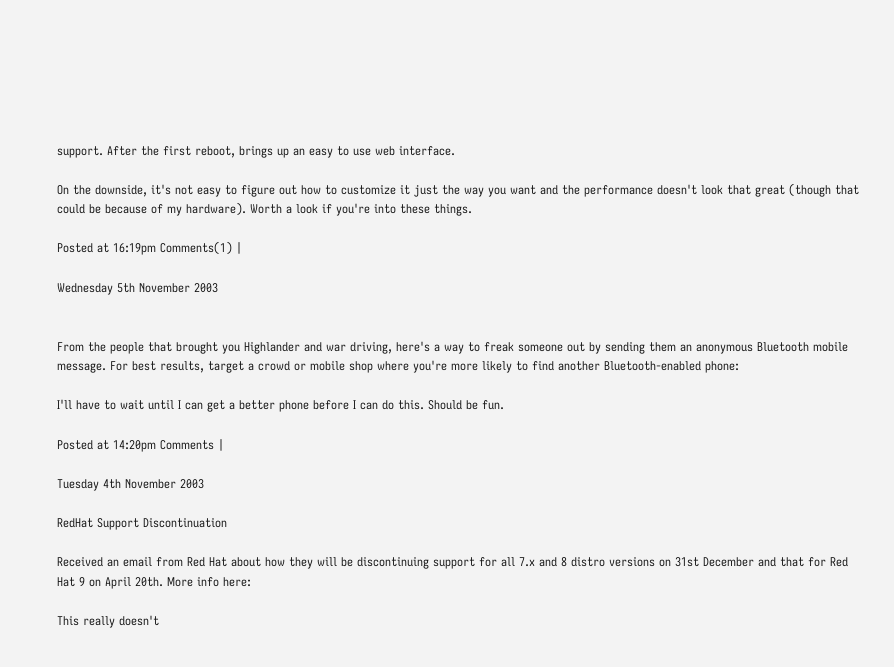support. After the first reboot, brings up an easy to use web interface.

On the downside, it's not easy to figure out how to customize it just the way you want and the performance doesn't look that great (though that could be because of my hardware). Worth a look if you're into these things.

Posted at 16:19pm Comments(1) |

Wednesday 5th November 2003


From the people that brought you Highlander and war driving, here's a way to freak someone out by sending them an anonymous Bluetooth mobile message. For best results, target a crowd or mobile shop where you're more likely to find another Bluetooth-enabled phone:

I'll have to wait until I can get a better phone before I can do this. Should be fun.

Posted at 14:20pm Comments |

Tuesday 4th November 2003

RedHat Support Discontinuation

Received an email from Red Hat about how they will be discontinuing support for all 7.x and 8 distro versions on 31st December and that for Red Hat 9 on April 20th. More info here:

This really doesn't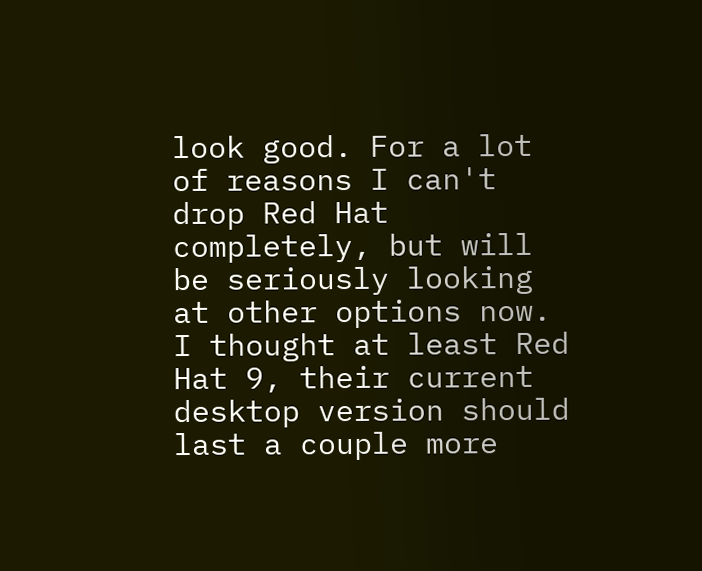look good. For a lot of reasons I can't drop Red Hat completely, but will be seriously looking at other options now. I thought at least Red Hat 9, their current desktop version should last a couple more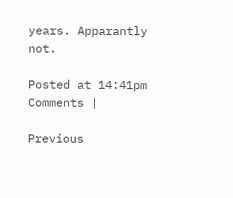years. Apparantly not.

Posted at 14:41pm Comments |

Previous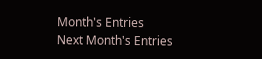Month's Entries
Next Month's Entries